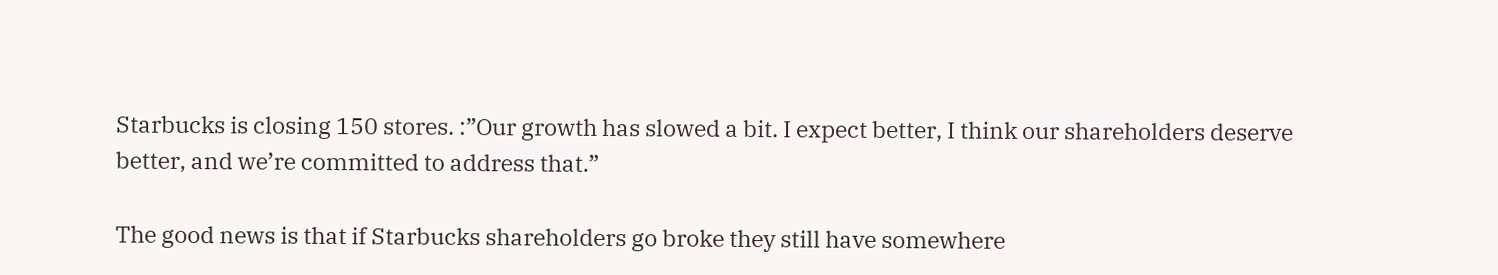Starbucks is closing 150 stores. :”Our growth has slowed a bit. I expect better, I think our shareholders deserve better, and we’re committed to address that.”

The good news is that if Starbucks shareholders go broke they still have somewhere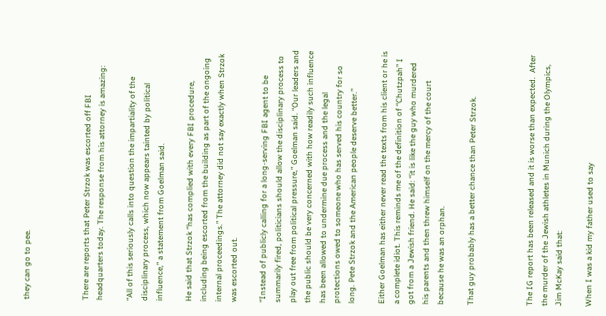they can go to pee.



There are reports that Peter Strzok was escorted off FBI headquarters today. The response from his attorney is amazing:

“All of this seriously calls into question the impartiality of the disciplinary process, which now appears tainted by political influence,” a statement from Goelman said.

He said that Strzok “has complied with every FBI procedure, including being escorted from the building as part of the ongoing internal proceedings.” The attorney did not say exactly when Strzok was escorted out.

“Instead of publicly calling for a long-serving FBI agent to be summarily fired, politicians should allow the disciplinary process to play out free from political pressure,” Goelman said. “Our leaders and the public should be very concerned with how readily such influence has been allowed to undermine due process and the legal protections owed to someone who has served his country for so long. Pete Strzok and the American people deserve better.”

Either Goelman has either never read the texts from his client or he is a complete idiot. This reminds me of the definition of “Chutzpah” I got from a Jewish friend. He said: “it is like the guy who murdered his parents and then threw himself on the mercy of the court because he was an orphan.

That guy probably has a better chance than Peter Strzok.



The IG report has been released and it is worse than expected.  After the murder of the Jewish athletes in Munich during the Olympics, Jim McKay said that:

When I was a kid my father used to say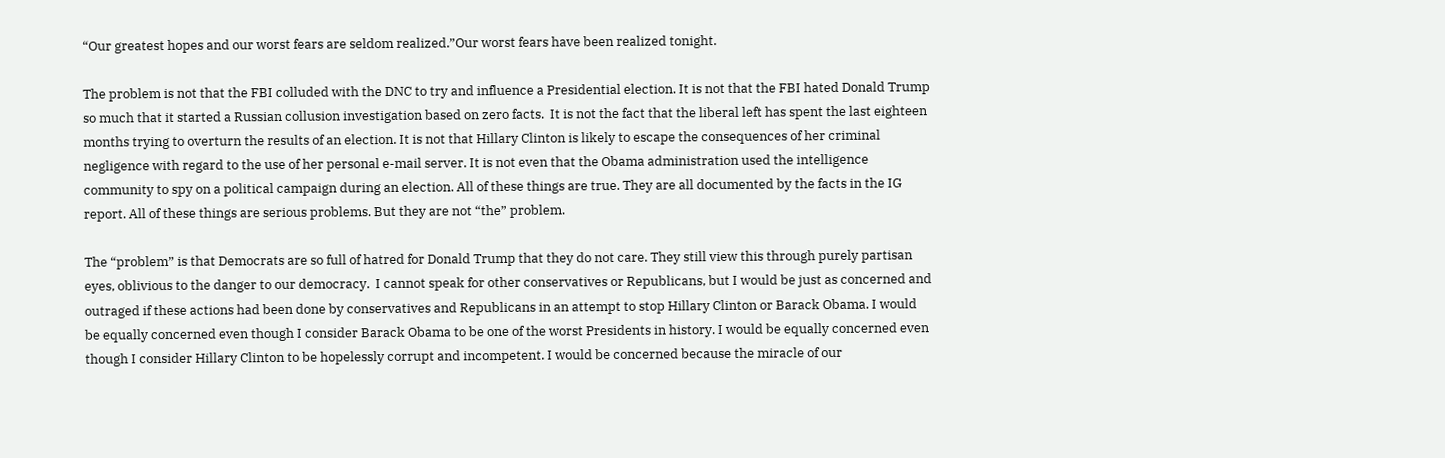“Our greatest hopes and our worst fears are seldom realized.”Our worst fears have been realized tonight.

The problem is not that the FBI colluded with the DNC to try and influence a Presidential election. It is not that the FBI hated Donald Trump so much that it started a Russian collusion investigation based on zero facts.  It is not the fact that the liberal left has spent the last eighteen months trying to overturn the results of an election. It is not that Hillary Clinton is likely to escape the consequences of her criminal negligence with regard to the use of her personal e-mail server. It is not even that the Obama administration used the intelligence community to spy on a political campaign during an election. All of these things are true. They are all documented by the facts in the IG report. All of these things are serious problems. But they are not “the” problem.

The “problem” is that Democrats are so full of hatred for Donald Trump that they do not care. They still view this through purely partisan eyes, oblivious to the danger to our democracy.  I cannot speak for other conservatives or Republicans, but I would be just as concerned and outraged if these actions had been done by conservatives and Republicans in an attempt to stop Hillary Clinton or Barack Obama. I would be equally concerned even though I consider Barack Obama to be one of the worst Presidents in history. I would be equally concerned even though I consider Hillary Clinton to be hopelessly corrupt and incompetent. I would be concerned because the miracle of our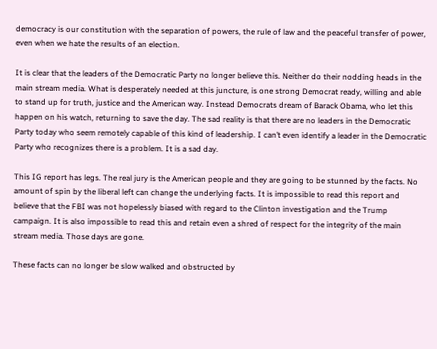democracy is our constitution with the separation of powers, the rule of law and the peaceful transfer of power, even when we hate the results of an election.

It is clear that the leaders of the Democratic Party no longer believe this. Neither do their nodding heads in the main stream media. What is desperately needed at this juncture, is one strong Democrat ready, willing and able to stand up for truth, justice and the American way. Instead Democrats dream of Barack Obama, who let this happen on his watch, returning to save the day. The sad reality is that there are no leaders in the Democratic Party today who seem remotely capable of this kind of leadership. I can’t even identify a leader in the Democratic Party who recognizes there is a problem. It is a sad day.

This IG report has legs. The real jury is the American people and they are going to be stunned by the facts. No amount of spin by the liberal left can change the underlying facts. It is impossible to read this report and believe that the FBI was not hopelessly biased with regard to the Clinton investigation and the Trump campaign. It is also impossible to read this and retain even a shred of respect for the integrity of the main stream media. Those days are gone.

These facts can no longer be slow walked and obstructed by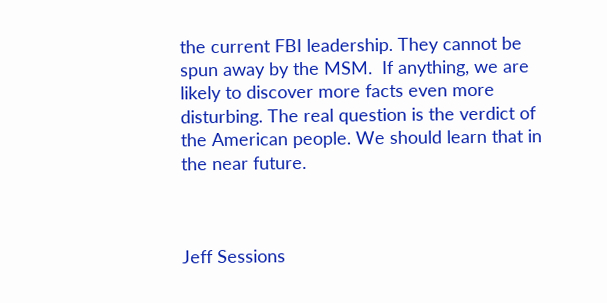the current FBI leadership. They cannot be spun away by the MSM.  If anything, we are likely to discover more facts even more disturbing. The real question is the verdict of the American people. We should learn that in the near future.



Jeff Sessions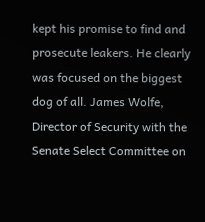kept his promise to find and prosecute leakers. He clearly was focused on the biggest dog of all. James Wolfe, Director of Security with the Senate Select Committee on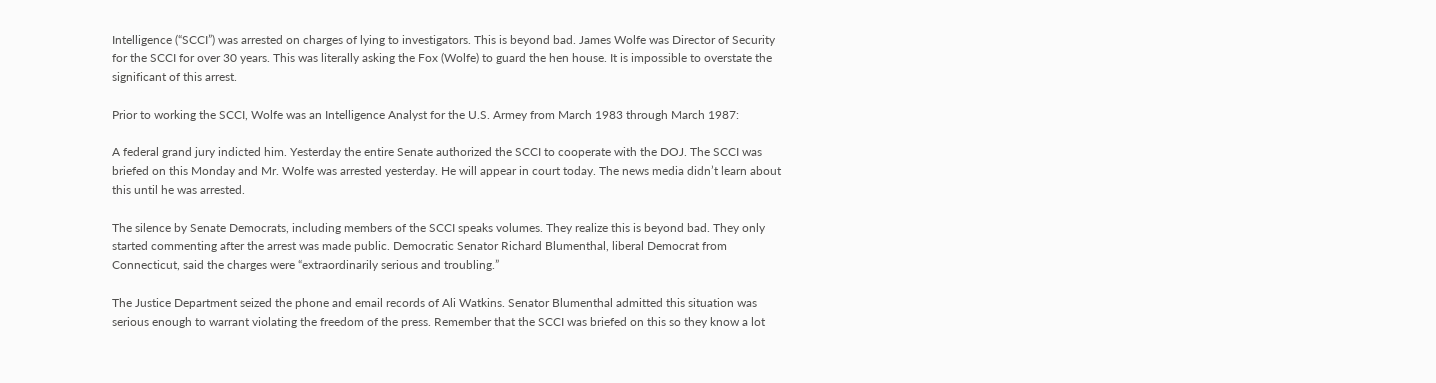Intelligence (“SCCI”) was arrested on charges of lying to investigators. This is beyond bad. James Wolfe was Director of Security for the SCCI for over 30 years. This was literally asking the Fox (Wolfe) to guard the hen house. It is impossible to overstate the significant of this arrest.

Prior to working the SCCI, Wolfe was an Intelligence Analyst for the U.S. Armey from March 1983 through March 1987:

A federal grand jury indicted him. Yesterday the entire Senate authorized the SCCI to cooperate with the DOJ. The SCCI was briefed on this Monday and Mr. Wolfe was arrested yesterday. He will appear in court today. The news media didn’t learn about this until he was arrested.

The silence by Senate Democrats, including members of the SCCI speaks volumes. They realize this is beyond bad. They only started commenting after the arrest was made public. Democratic Senator Richard Blumenthal, liberal Democrat from Connecticut, said the charges were “extraordinarily serious and troubling.”

The Justice Department seized the phone and email records of Ali Watkins. Senator Blumenthal admitted this situation was serious enough to warrant violating the freedom of the press. Remember that the SCCI was briefed on this so they know a lot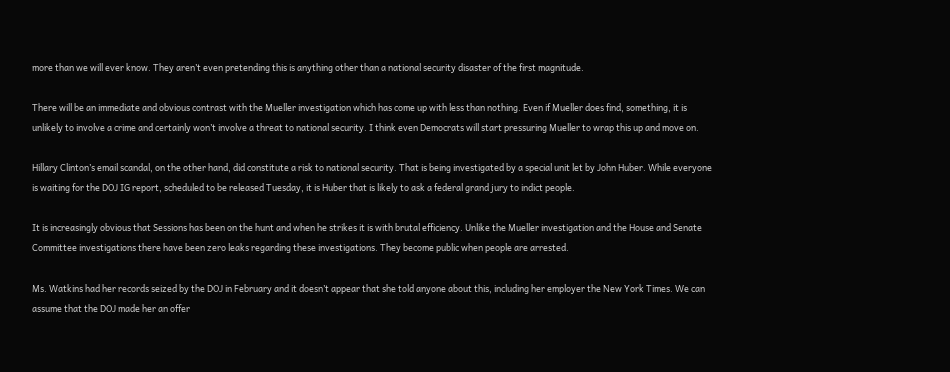more than we will ever know. They aren’t even pretending this is anything other than a national security disaster of the first magnitude.

There will be an immediate and obvious contrast with the Mueller investigation which has come up with less than nothing. Even if Mueller does find, something, it is unlikely to involve a crime and certainly won’t involve a threat to national security. I think even Democrats will start pressuring Mueller to wrap this up and move on.

Hillary Clinton’s email scandal, on the other hand, did constitute a risk to national security. That is being investigated by a special unit let by John Huber. While everyone is waiting for the DOJ IG report, scheduled to be released Tuesday, it is Huber that is likely to ask a federal grand jury to indict people.

It is increasingly obvious that Sessions has been on the hunt and when he strikes it is with brutal efficiency. Unlike the Mueller investigation and the House and Senate Committee investigations there have been zero leaks regarding these investigations. They become public when people are arrested.

Ms. Watkins had her records seized by the DOJ in February and it doesn’t appear that she told anyone about this, including her employer the New York Times. We can assume that the DOJ made her an offer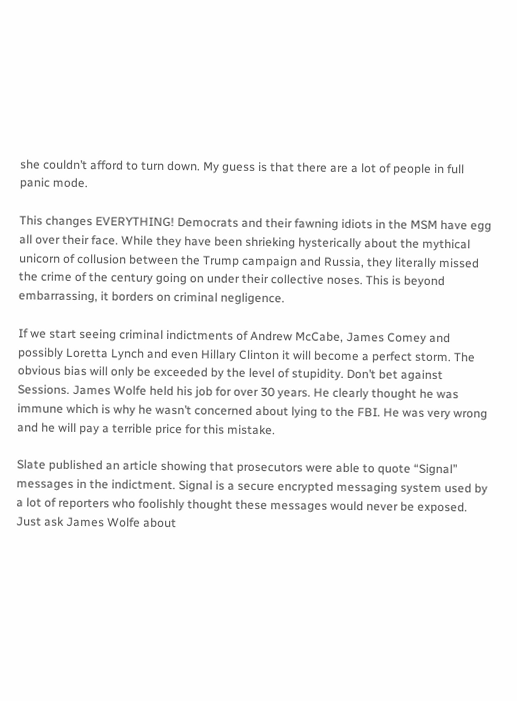she couldn’t afford to turn down. My guess is that there are a lot of people in full panic mode.

This changes EVERYTHING! Democrats and their fawning idiots in the MSM have egg all over their face. While they have been shrieking hysterically about the mythical unicorn of collusion between the Trump campaign and Russia, they literally missed the crime of the century going on under their collective noses. This is beyond embarrassing, it borders on criminal negligence.

If we start seeing criminal indictments of Andrew McCabe, James Comey and possibly Loretta Lynch and even Hillary Clinton it will become a perfect storm. The obvious bias will only be exceeded by the level of stupidity. Don’t bet against Sessions. James Wolfe held his job for over 30 years. He clearly thought he was immune which is why he wasn’t concerned about lying to the FBI. He was very wrong and he will pay a terrible price for this mistake.

Slate published an article showing that prosecutors were able to quote “Signal” messages in the indictment. Signal is a secure encrypted messaging system used by a lot of reporters who foolishly thought these messages would never be exposed. Just ask James Wolfe about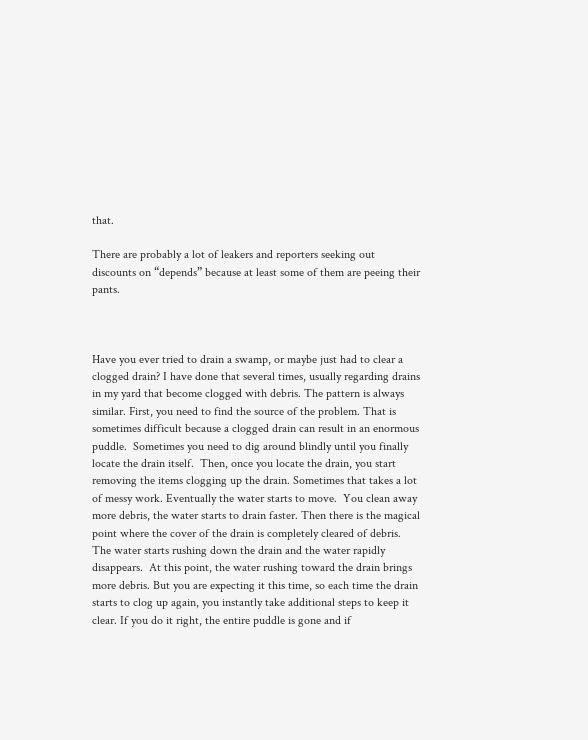that.

There are probably a lot of leakers and reporters seeking out discounts on “depends” because at least some of them are peeing their pants.



Have you ever tried to drain a swamp, or maybe just had to clear a clogged drain? I have done that several times, usually regarding drains in my yard that become clogged with debris. The pattern is always similar. First, you need to find the source of the problem. That is sometimes difficult because a clogged drain can result in an enormous puddle.  Sometimes you need to dig around blindly until you finally locate the drain itself.  Then, once you locate the drain, you start removing the items clogging up the drain. Sometimes that takes a lot of messy work. Eventually the water starts to move.  You clean away more debris, the water starts to drain faster. Then there is the magical point where the cover of the drain is completely cleared of debris. The water starts rushing down the drain and the water rapidly disappears.  At this point, the water rushing toward the drain brings more debris. But you are expecting it this time, so each time the drain starts to clog up again, you instantly take additional steps to keep it clear. If you do it right, the entire puddle is gone and if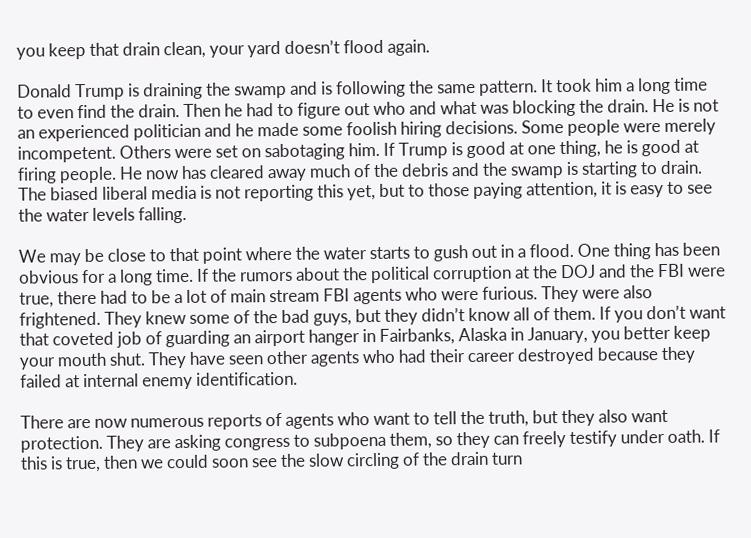you keep that drain clean, your yard doesn’t flood again.

Donald Trump is draining the swamp and is following the same pattern. It took him a long time to even find the drain. Then he had to figure out who and what was blocking the drain. He is not an experienced politician and he made some foolish hiring decisions. Some people were merely incompetent. Others were set on sabotaging him. If Trump is good at one thing, he is good at firing people. He now has cleared away much of the debris and the swamp is starting to drain. The biased liberal media is not reporting this yet, but to those paying attention, it is easy to see the water levels falling.

We may be close to that point where the water starts to gush out in a flood. One thing has been obvious for a long time. If the rumors about the political corruption at the DOJ and the FBI were true, there had to be a lot of main stream FBI agents who were furious. They were also frightened. They knew some of the bad guys, but they didn’t know all of them. If you don’t want that coveted job of guarding an airport hanger in Fairbanks, Alaska in January, you better keep your mouth shut. They have seen other agents who had their career destroyed because they failed at internal enemy identification.

There are now numerous reports of agents who want to tell the truth, but they also want protection. They are asking congress to subpoena them, so they can freely testify under oath. If this is true, then we could soon see the slow circling of the drain turn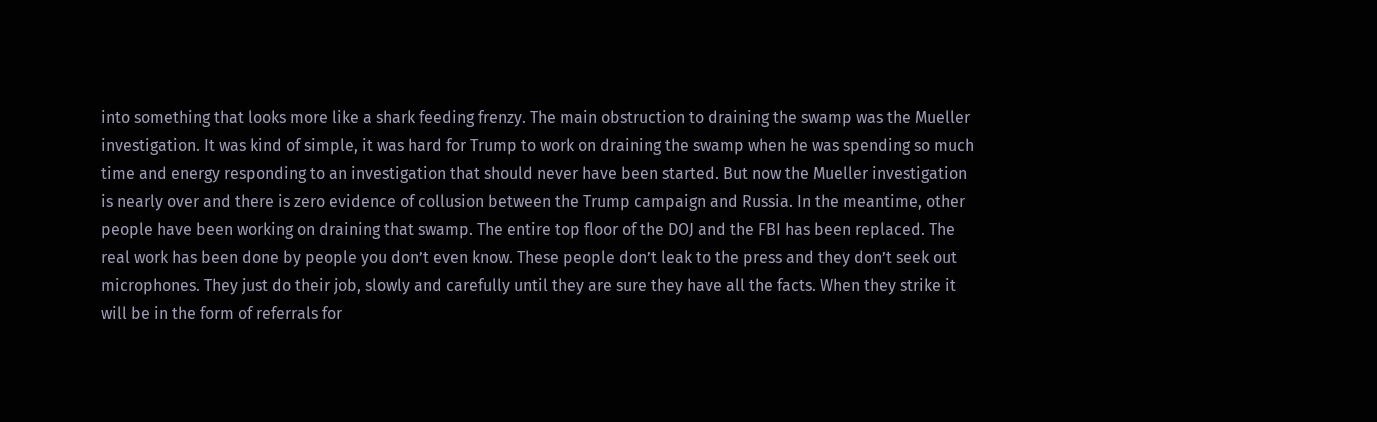into something that looks more like a shark feeding frenzy. The main obstruction to draining the swamp was the Mueller investigation. It was kind of simple, it was hard for Trump to work on draining the swamp when he was spending so much time and energy responding to an investigation that should never have been started. But now the Mueller investigation is nearly over and there is zero evidence of collusion between the Trump campaign and Russia. In the meantime, other people have been working on draining that swamp. The entire top floor of the DOJ and the FBI has been replaced. The real work has been done by people you don’t even know. These people don’t leak to the press and they don’t seek out microphones. They just do their job, slowly and carefully until they are sure they have all the facts. When they strike it will be in the form of referrals for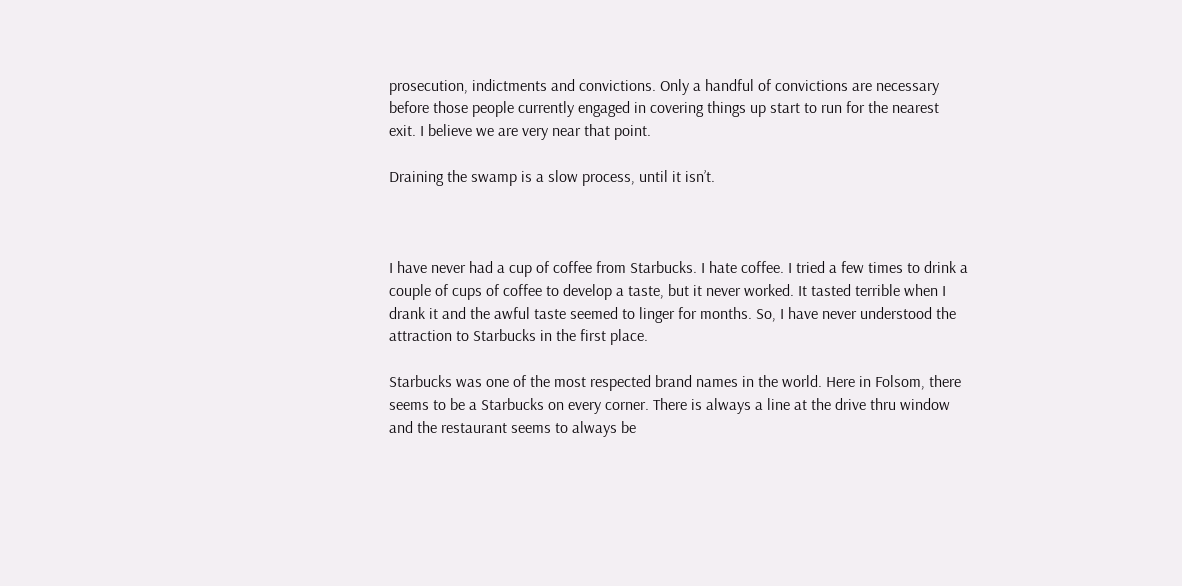prosecution, indictments and convictions. Only a handful of convictions are necessary before those people currently engaged in covering things up start to run for the nearest exit. I believe we are very near that point.

Draining the swamp is a slow process, until it isn’t.



I have never had a cup of coffee from Starbucks. I hate coffee. I tried a few times to drink a couple of cups of coffee to develop a taste, but it never worked. It tasted terrible when I drank it and the awful taste seemed to linger for months. So, I have never understood the attraction to Starbucks in the first place.

Starbucks was one of the most respected brand names in the world. Here in Folsom, there seems to be a Starbucks on every corner. There is always a line at the drive thru window and the restaurant seems to always be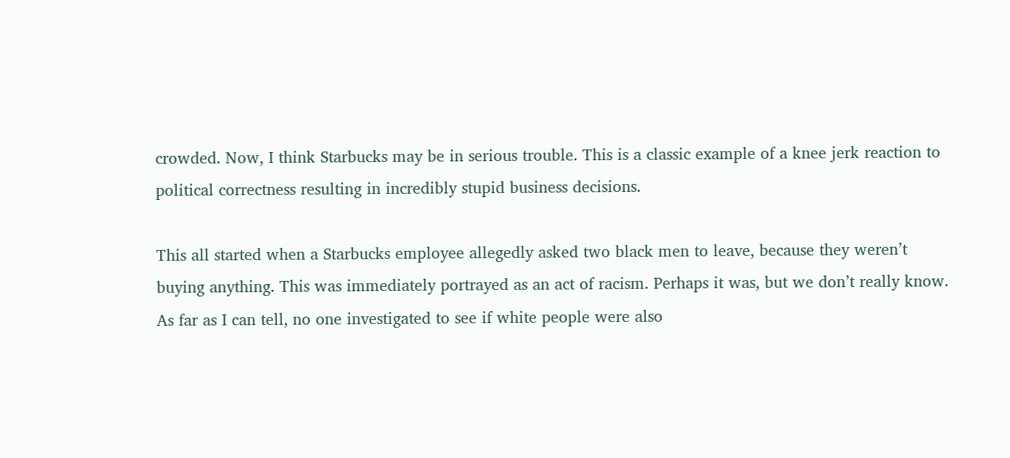crowded. Now, I think Starbucks may be in serious trouble. This is a classic example of a knee jerk reaction to political correctness resulting in incredibly stupid business decisions.

This all started when a Starbucks employee allegedly asked two black men to leave, because they weren’t buying anything. This was immediately portrayed as an act of racism. Perhaps it was, but we don’t really know. As far as I can tell, no one investigated to see if white people were also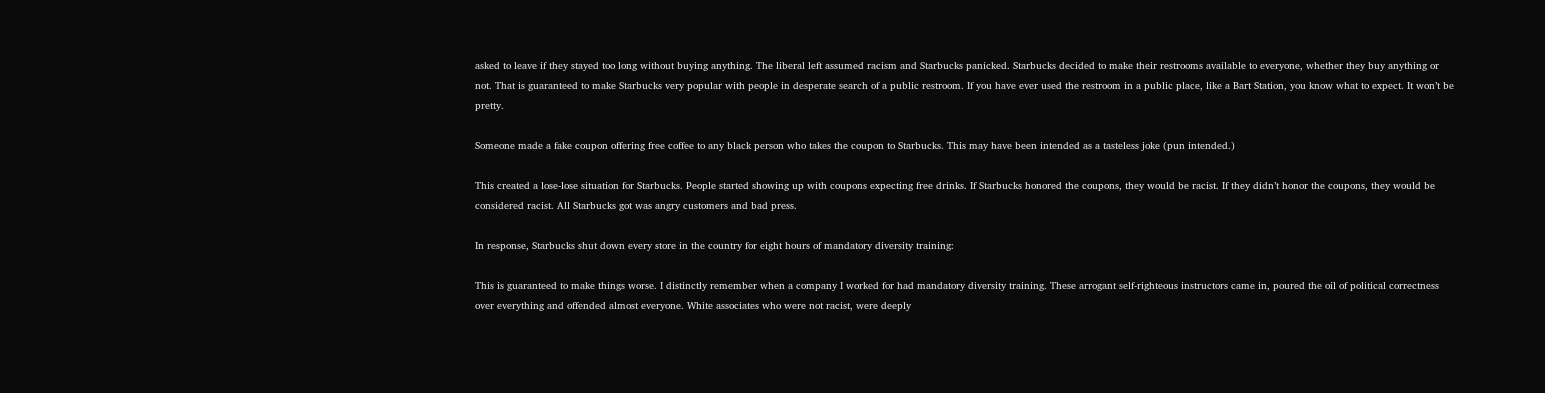asked to leave if they stayed too long without buying anything. The liberal left assumed racism and Starbucks panicked. Starbucks decided to make their restrooms available to everyone, whether they buy anything or not. That is guaranteed to make Starbucks very popular with people in desperate search of a public restroom. If you have ever used the restroom in a public place, like a Bart Station, you know what to expect. It won’t be pretty.

Someone made a fake coupon offering free coffee to any black person who takes the coupon to Starbucks. This may have been intended as a tasteless joke (pun intended.)

This created a lose-lose situation for Starbucks. People started showing up with coupons expecting free drinks. If Starbucks honored the coupons, they would be racist. If they didn’t honor the coupons, they would be considered racist. All Starbucks got was angry customers and bad press.

In response, Starbucks shut down every store in the country for eight hours of mandatory diversity training:

This is guaranteed to make things worse. I distinctly remember when a company I worked for had mandatory diversity training. These arrogant self-righteous instructors came in, poured the oil of political correctness over everything and offended almost everyone. White associates who were not racist, were deeply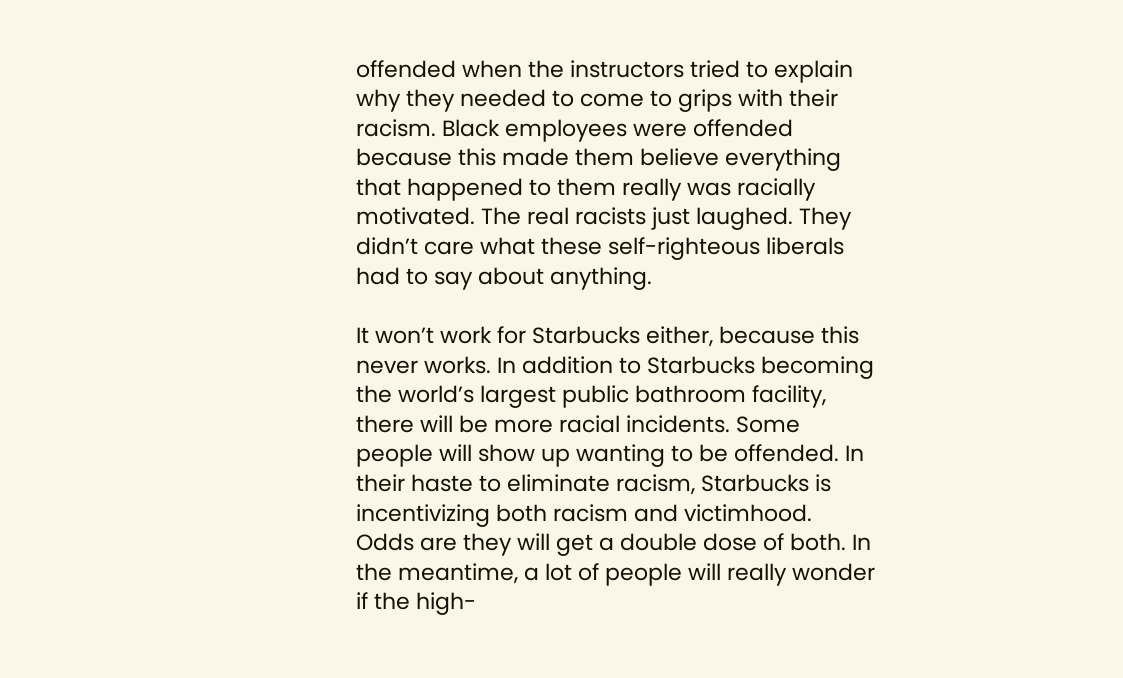offended when the instructors tried to explain why they needed to come to grips with their racism. Black employees were offended because this made them believe everything that happened to them really was racially motivated. The real racists just laughed. They didn’t care what these self-righteous liberals had to say about anything.

It won’t work for Starbucks either, because this never works. In addition to Starbucks becoming the world’s largest public bathroom facility, there will be more racial incidents. Some people will show up wanting to be offended. In their haste to eliminate racism, Starbucks is incentivizing both racism and victimhood. Odds are they will get a double dose of both. In the meantime, a lot of people will really wonder if the high-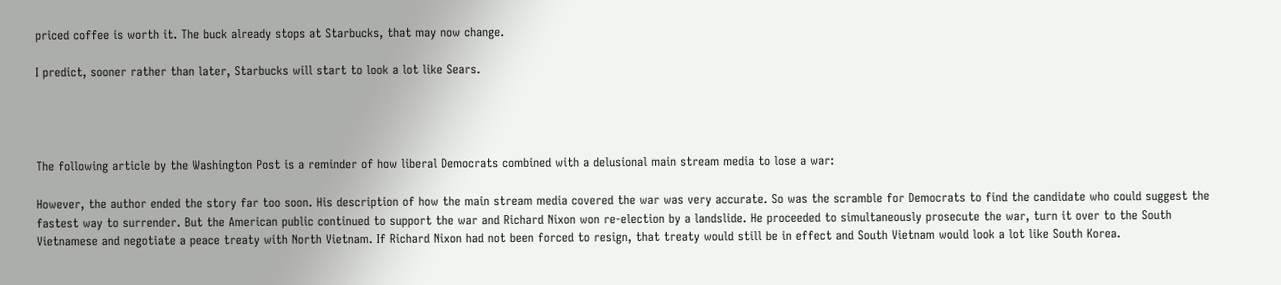priced coffee is worth it. The buck already stops at Starbucks, that may now change.

I predict, sooner rather than later, Starbucks will start to look a lot like Sears.




The following article by the Washington Post is a reminder of how liberal Democrats combined with a delusional main stream media to lose a war:

However, the author ended the story far too soon. His description of how the main stream media covered the war was very accurate. So was the scramble for Democrats to find the candidate who could suggest the fastest way to surrender. But the American public continued to support the war and Richard Nixon won re-election by a landslide. He proceeded to simultaneously prosecute the war, turn it over to the South Vietnamese and negotiate a peace treaty with North Vietnam. If Richard Nixon had not been forced to resign, that treaty would still be in effect and South Vietnam would look a lot like South Korea.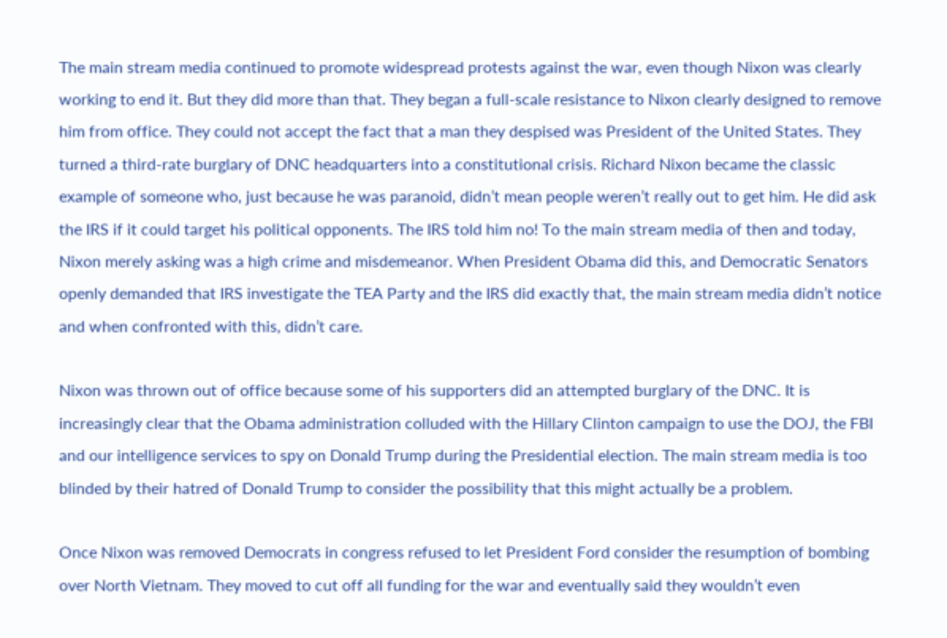The main stream media continued to promote widespread protests against the war, even though Nixon was clearly working to end it. But they did more than that. They began a full-scale resistance to Nixon clearly designed to remove him from office. They could not accept the fact that a man they despised was President of the United States. They turned a third-rate burglary of DNC headquarters into a constitutional crisis. Richard Nixon became the classic example of someone who, just because he was paranoid, didn’t mean people weren’t really out to get him. He did ask the IRS if it could target his political opponents. The IRS told him no! To the main stream media of then and today, Nixon merely asking was a high crime and misdemeanor. When President Obama did this, and Democratic Senators openly demanded that IRS investigate the TEA Party and the IRS did exactly that, the main stream media didn’t notice and when confronted with this, didn’t care.

Nixon was thrown out of office because some of his supporters did an attempted burglary of the DNC. It is increasingly clear that the Obama administration colluded with the Hillary Clinton campaign to use the DOJ, the FBI and our intelligence services to spy on Donald Trump during the Presidential election. The main stream media is too blinded by their hatred of Donald Trump to consider the possibility that this might actually be a problem.

Once Nixon was removed Democrats in congress refused to let President Ford consider the resumption of bombing over North Vietnam. They moved to cut off all funding for the war and eventually said they wouldn’t even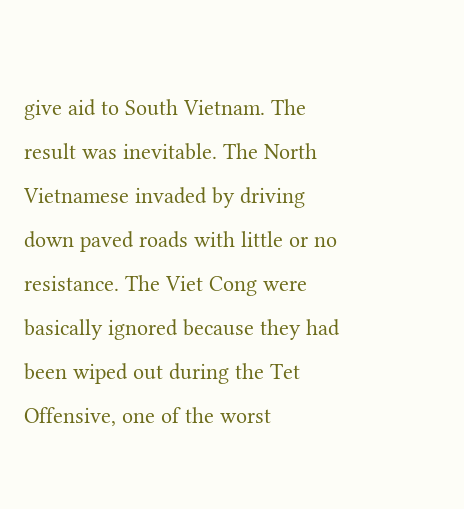give aid to South Vietnam. The result was inevitable. The North Vietnamese invaded by driving down paved roads with little or no resistance. The Viet Cong were basically ignored because they had been wiped out during the Tet Offensive, one of the worst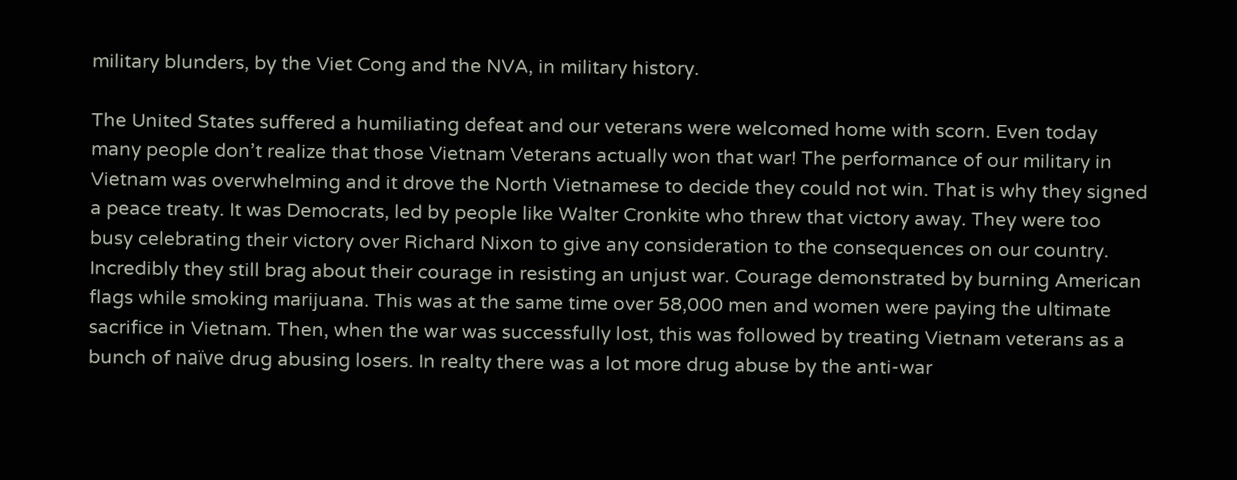military blunders, by the Viet Cong and the NVA, in military history.

The United States suffered a humiliating defeat and our veterans were welcomed home with scorn. Even today many people don’t realize that those Vietnam Veterans actually won that war! The performance of our military in Vietnam was overwhelming and it drove the North Vietnamese to decide they could not win. That is why they signed a peace treaty. It was Democrats, led by people like Walter Cronkite who threw that victory away. They were too busy celebrating their victory over Richard Nixon to give any consideration to the consequences on our country. Incredibly they still brag about their courage in resisting an unjust war. Courage demonstrated by burning American flags while smoking marijuana. This was at the same time over 58,000 men and women were paying the ultimate sacrifice in Vietnam. Then, when the war was successfully lost, this was followed by treating Vietnam veterans as a bunch of naïve drug abusing losers. In realty there was a lot more drug abuse by the anti-war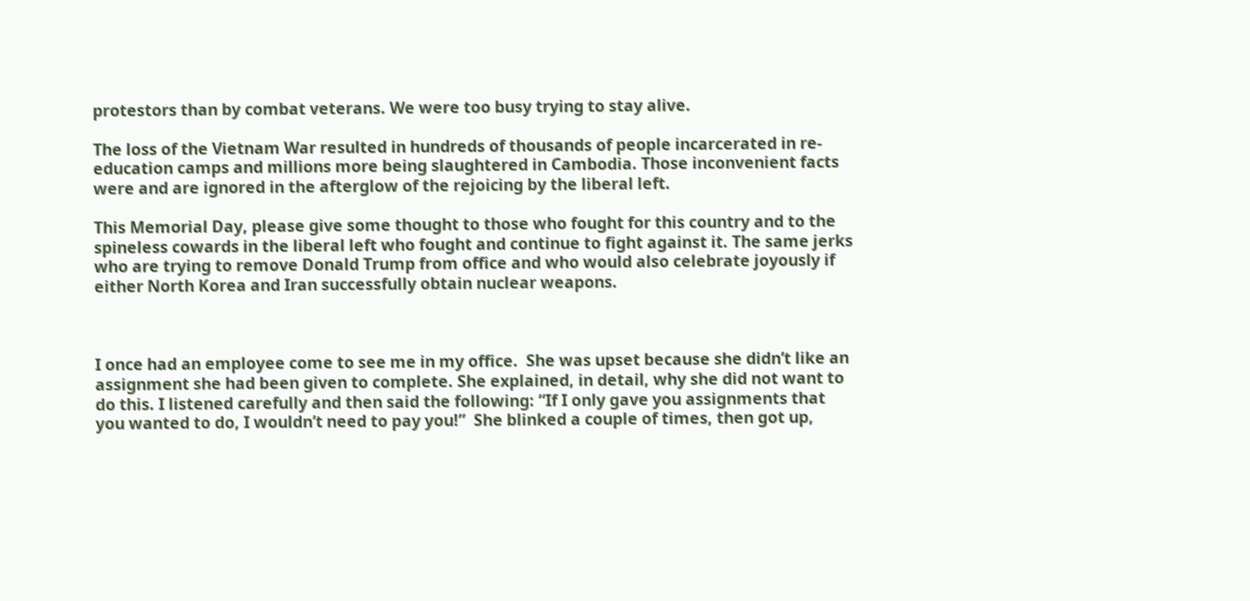protestors than by combat veterans. We were too busy trying to stay alive.

The loss of the Vietnam War resulted in hundreds of thousands of people incarcerated in re-education camps and millions more being slaughtered in Cambodia. Those inconvenient facts were and are ignored in the afterglow of the rejoicing by the liberal left.

This Memorial Day, please give some thought to those who fought for this country and to the spineless cowards in the liberal left who fought and continue to fight against it. The same jerks who are trying to remove Donald Trump from office and who would also celebrate joyously if either North Korea and Iran successfully obtain nuclear weapons.



I once had an employee come to see me in my office.  She was upset because she didn’t like an assignment she had been given to complete. She explained, in detail, why she did not want to do this. I listened carefully and then said the following: “If I only gave you assignments that you wanted to do, I wouldn’t need to pay you!”  She blinked a couple of times, then got up,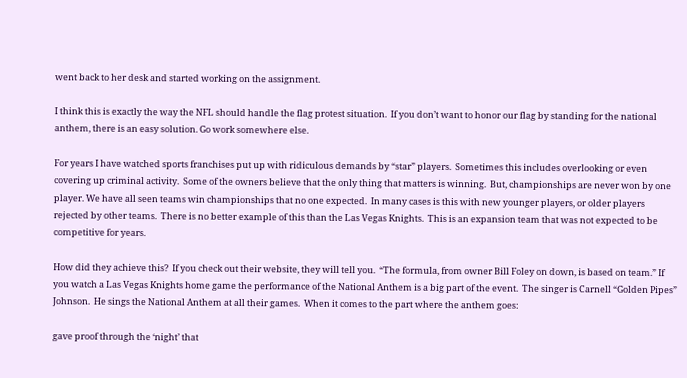went back to her desk and started working on the assignment.

I think this is exactly the way the NFL should handle the flag protest situation.  If you don’t want to honor our flag by standing for the national anthem, there is an easy solution. Go work somewhere else.

For years I have watched sports franchises put up with ridiculous demands by “star” players.  Sometimes this includes overlooking or even covering up criminal activity.  Some of the owners believe that the only thing that matters is winning.  But, championships are never won by one player. We have all seen teams win championships that no one expected.  In many cases is this with new younger players, or older players rejected by other teams.  There is no better example of this than the Las Vegas Knights.  This is an expansion team that was not expected to be competitive for years.

How did they achieve this?  If you check out their website, they will tell you.  “The formula, from owner Bill Foley on down, is based on team.” If you watch a Las Vegas Knights home game the performance of the National Anthem is a big part of the event.  The singer is Carnell “Golden Pipes” Johnson.  He sings the National Anthem at all their games.  When it comes to the part where the anthem goes:

gave proof through the ‘night’ that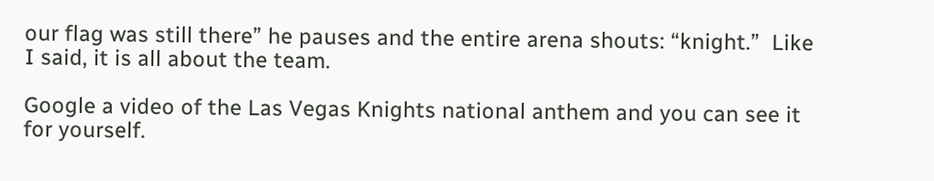our flag was still there” he pauses and the entire arena shouts: “knight.”  Like I said, it is all about the team.

Google a video of the Las Vegas Knights national anthem and you can see it for yourself.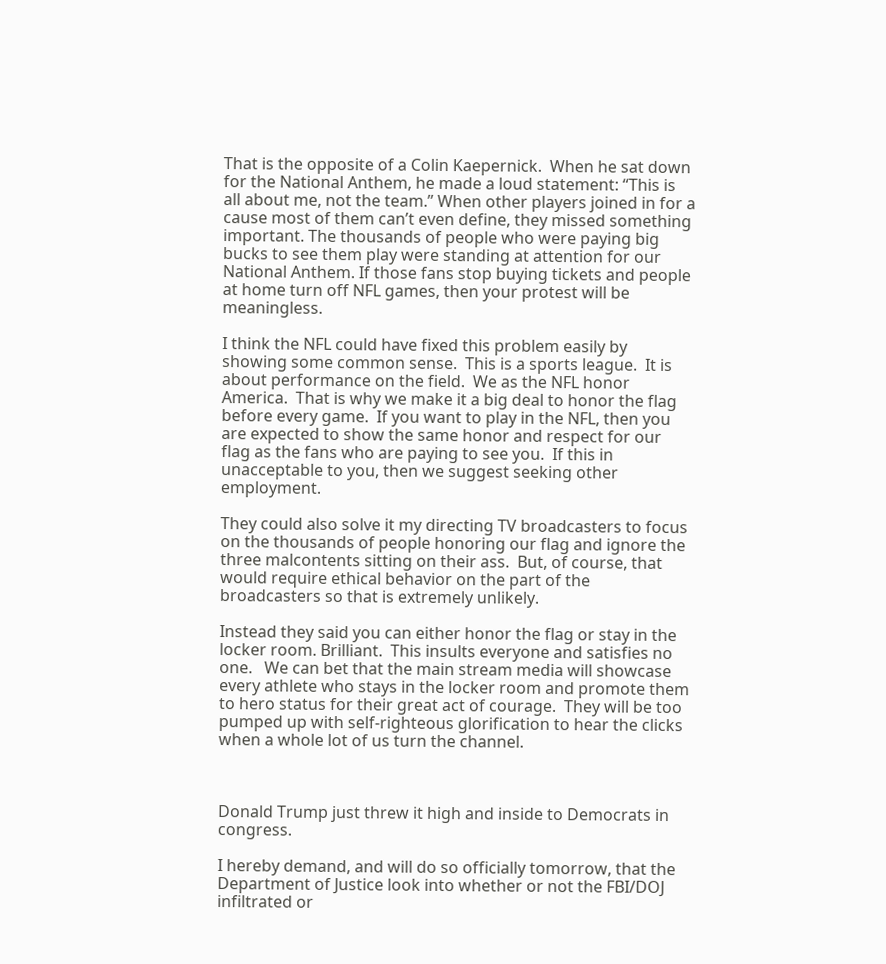That is the opposite of a Colin Kaepernick.  When he sat down for the National Anthem, he made a loud statement: “This is all about me, not the team.” When other players joined in for a cause most of them can’t even define, they missed something important. The thousands of people who were paying big bucks to see them play were standing at attention for our National Anthem. If those fans stop buying tickets and people at home turn off NFL games, then your protest will be meaningless.

I think the NFL could have fixed this problem easily by showing some common sense.  This is a sports league.  It is about performance on the field.  We as the NFL honor America.  That is why we make it a big deal to honor the flag before every game.  If you want to play in the NFL, then you are expected to show the same honor and respect for our flag as the fans who are paying to see you.  If this in unacceptable to you, then we suggest seeking other employment.

They could also solve it my directing TV broadcasters to focus on the thousands of people honoring our flag and ignore the three malcontents sitting on their ass.  But, of course, that would require ethical behavior on the part of the broadcasters so that is extremely unlikely.

Instead they said you can either honor the flag or stay in the locker room. Brilliant.  This insults everyone and satisfies no one.   We can bet that the main stream media will showcase every athlete who stays in the locker room and promote them to hero status for their great act of courage.  They will be too pumped up with self-righteous glorification to hear the clicks when a whole lot of us turn the channel.



Donald Trump just threw it high and inside to Democrats in congress.

I hereby demand, and will do so officially tomorrow, that the Department of Justice look into whether or not the FBI/DOJ infiltrated or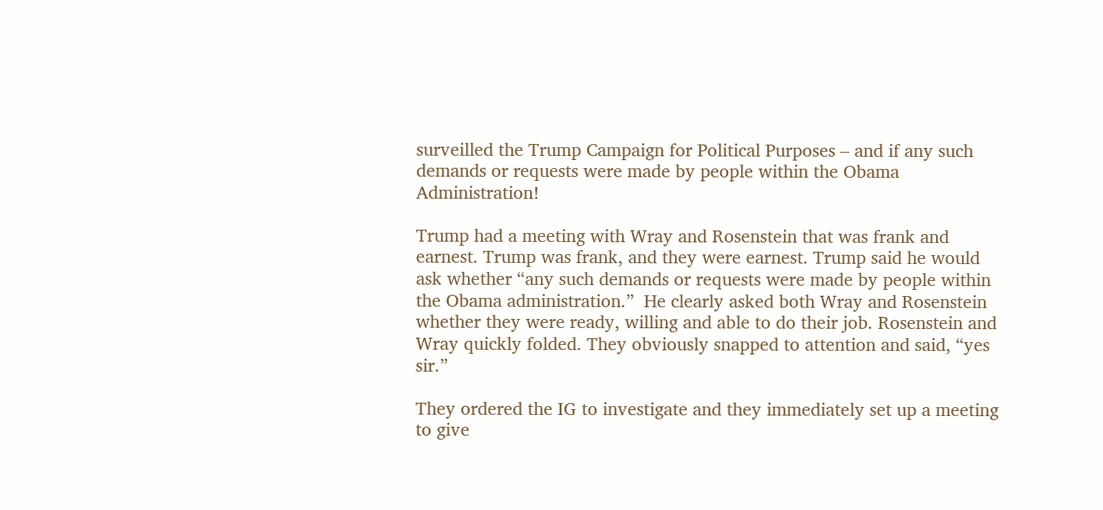surveilled the Trump Campaign for Political Purposes – and if any such demands or requests were made by people within the Obama Administration!

Trump had a meeting with Wray and Rosenstein that was frank and earnest. Trump was frank, and they were earnest. Trump said he would ask whether “any such demands or requests were made by people within the Obama administration.”  He clearly asked both Wray and Rosenstein whether they were ready, willing and able to do their job. Rosenstein and Wray quickly folded. They obviously snapped to attention and said, “yes sir.”

They ordered the IG to investigate and they immediately set up a meeting to give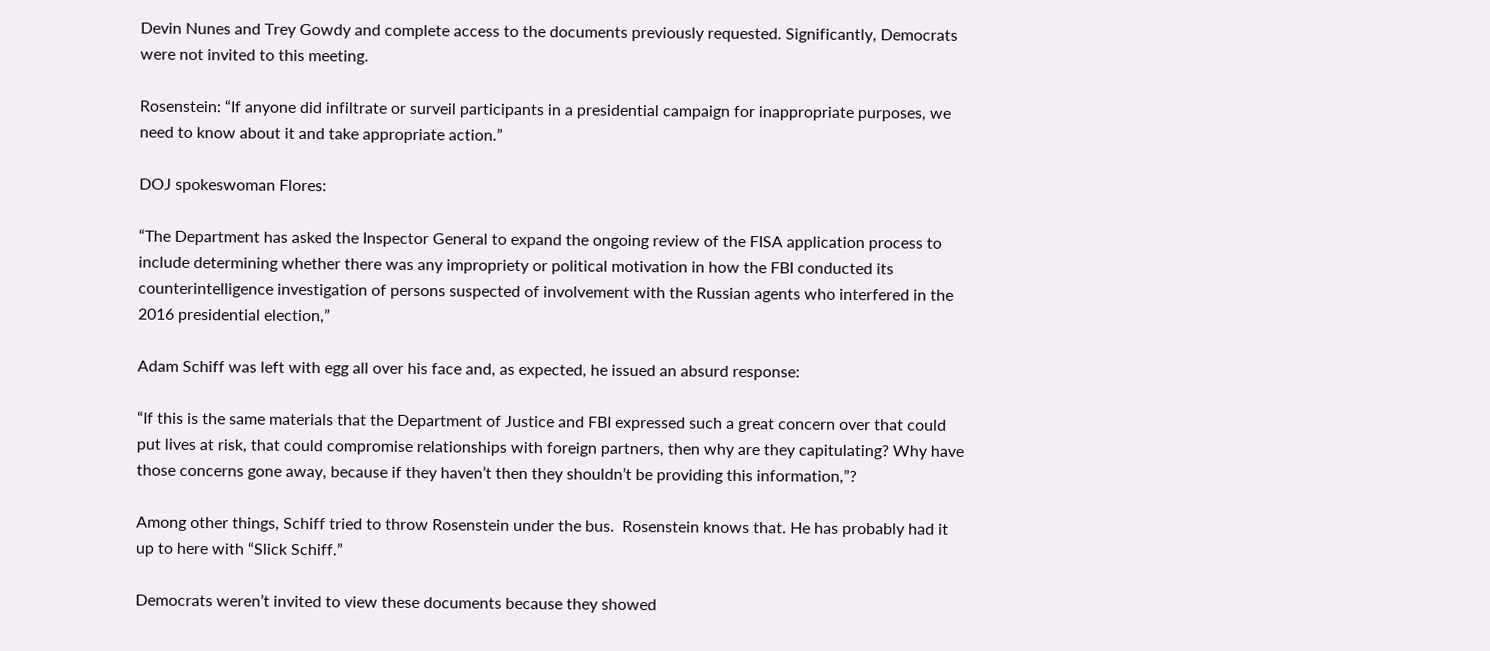Devin Nunes and Trey Gowdy and complete access to the documents previously requested. Significantly, Democrats were not invited to this meeting.

Rosenstein: “If anyone did infiltrate or surveil participants in a presidential campaign for inappropriate purposes, we need to know about it and take appropriate action.”

DOJ spokeswoman Flores:

“The Department has asked the Inspector General to expand the ongoing review of the FISA application process to include determining whether there was any impropriety or political motivation in how the FBI conducted its counterintelligence investigation of persons suspected of involvement with the Russian agents who interfered in the 2016 presidential election,”

Adam Schiff was left with egg all over his face and, as expected, he issued an absurd response:

“If this is the same materials that the Department of Justice and FBI expressed such a great concern over that could put lives at risk, that could compromise relationships with foreign partners, then why are they capitulating? Why have those concerns gone away, because if they haven’t then they shouldn’t be providing this information,”?

Among other things, Schiff tried to throw Rosenstein under the bus.  Rosenstein knows that. He has probably had it up to here with “Slick Schiff.”

Democrats weren’t invited to view these documents because they showed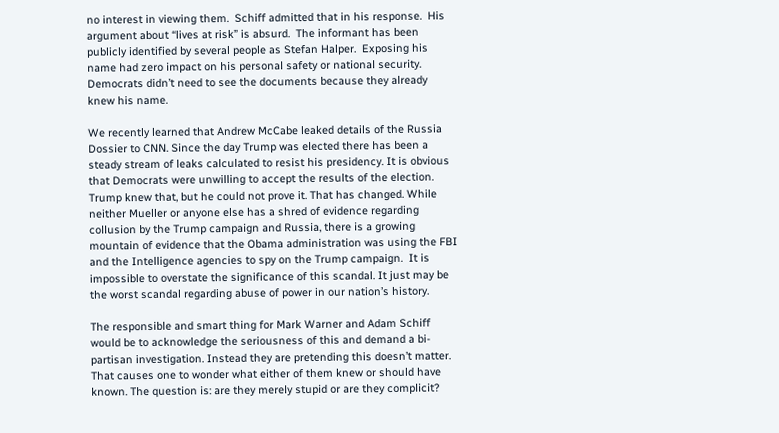no interest in viewing them.  Schiff admitted that in his response.  His argument about “lives at risk” is absurd.  The informant has been publicly identified by several people as Stefan Halper.  Exposing his name had zero impact on his personal safety or national security. Democrats didn’t need to see the documents because they already knew his name.

We recently learned that Andrew McCabe leaked details of the Russia Dossier to CNN. Since the day Trump was elected there has been a steady stream of leaks calculated to resist his presidency. It is obvious that Democrats were unwilling to accept the results of the election. Trump knew that, but he could not prove it. That has changed. While neither Mueller or anyone else has a shred of evidence regarding collusion by the Trump campaign and Russia, there is a growing mountain of evidence that the Obama administration was using the FBI and the Intelligence agencies to spy on the Trump campaign.  It is impossible to overstate the significance of this scandal. It just may be the worst scandal regarding abuse of power in our nation’s history.

The responsible and smart thing for Mark Warner and Adam Schiff would be to acknowledge the seriousness of this and demand a bi-partisan investigation. Instead they are pretending this doesn’t matter. That causes one to wonder what either of them knew or should have known. The question is: are they merely stupid or are they complicit?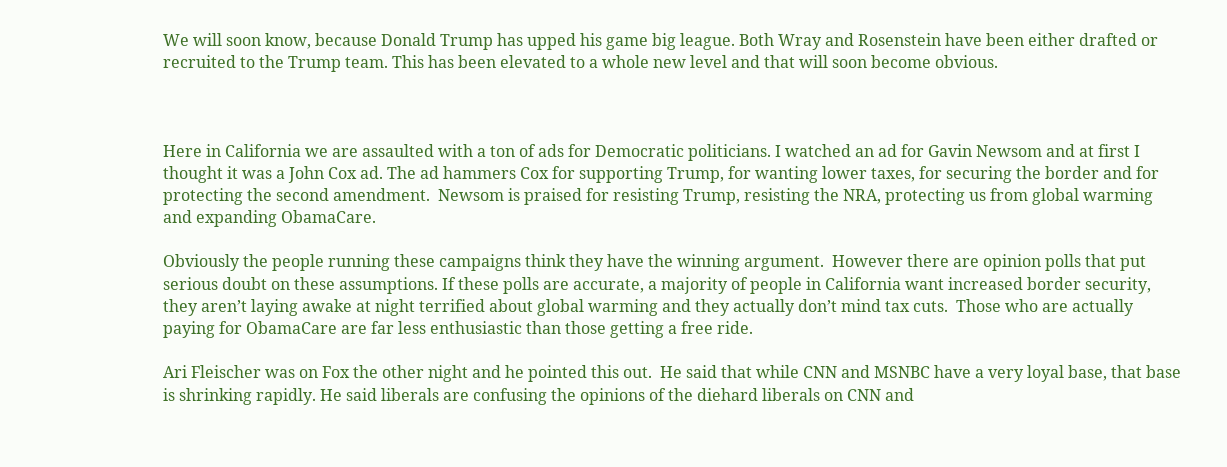We will soon know, because Donald Trump has upped his game big league. Both Wray and Rosenstein have been either drafted or recruited to the Trump team. This has been elevated to a whole new level and that will soon become obvious.



Here in California we are assaulted with a ton of ads for Democratic politicians. I watched an ad for Gavin Newsom and at first I thought it was a John Cox ad. The ad hammers Cox for supporting Trump, for wanting lower taxes, for securing the border and for protecting the second amendment.  Newsom is praised for resisting Trump, resisting the NRA, protecting us from global warming and expanding ObamaCare.

Obviously the people running these campaigns think they have the winning argument.  However there are opinion polls that put serious doubt on these assumptions. If these polls are accurate, a majority of people in California want increased border security, they aren’t laying awake at night terrified about global warming and they actually don’t mind tax cuts.  Those who are actually paying for ObamaCare are far less enthusiastic than those getting a free ride.

Ari Fleischer was on Fox the other night and he pointed this out.  He said that while CNN and MSNBC have a very loyal base, that base is shrinking rapidly. He said liberals are confusing the opinions of the diehard liberals on CNN and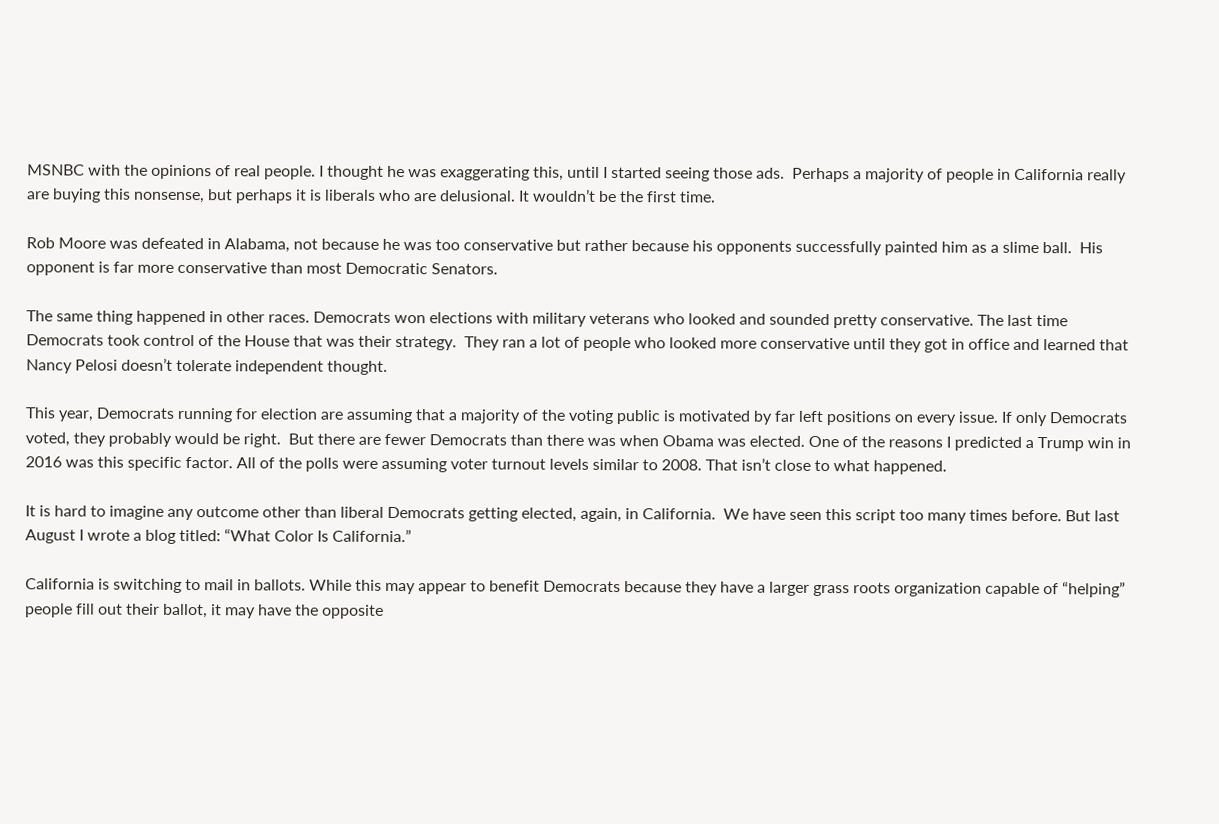MSNBC with the opinions of real people. I thought he was exaggerating this, until I started seeing those ads.  Perhaps a majority of people in California really are buying this nonsense, but perhaps it is liberals who are delusional. It wouldn’t be the first time.

Rob Moore was defeated in Alabama, not because he was too conservative but rather because his opponents successfully painted him as a slime ball.  His opponent is far more conservative than most Democratic Senators.

The same thing happened in other races. Democrats won elections with military veterans who looked and sounded pretty conservative. The last time Democrats took control of the House that was their strategy.  They ran a lot of people who looked more conservative until they got in office and learned that Nancy Pelosi doesn’t tolerate independent thought.

This year, Democrats running for election are assuming that a majority of the voting public is motivated by far left positions on every issue. If only Democrats voted, they probably would be right.  But there are fewer Democrats than there was when Obama was elected. One of the reasons I predicted a Trump win in 2016 was this specific factor. All of the polls were assuming voter turnout levels similar to 2008. That isn’t close to what happened.

It is hard to imagine any outcome other than liberal Democrats getting elected, again, in California.  We have seen this script too many times before. But last August I wrote a blog titled: “What Color Is California.”

California is switching to mail in ballots. While this may appear to benefit Democrats because they have a larger grass roots organization capable of “helping” people fill out their ballot, it may have the opposite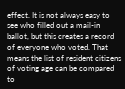effect. It is not always easy to see who filled out a mail-in ballot, but this creates a record of everyone who voted. That means the list of resident citizens of voting age can be compared to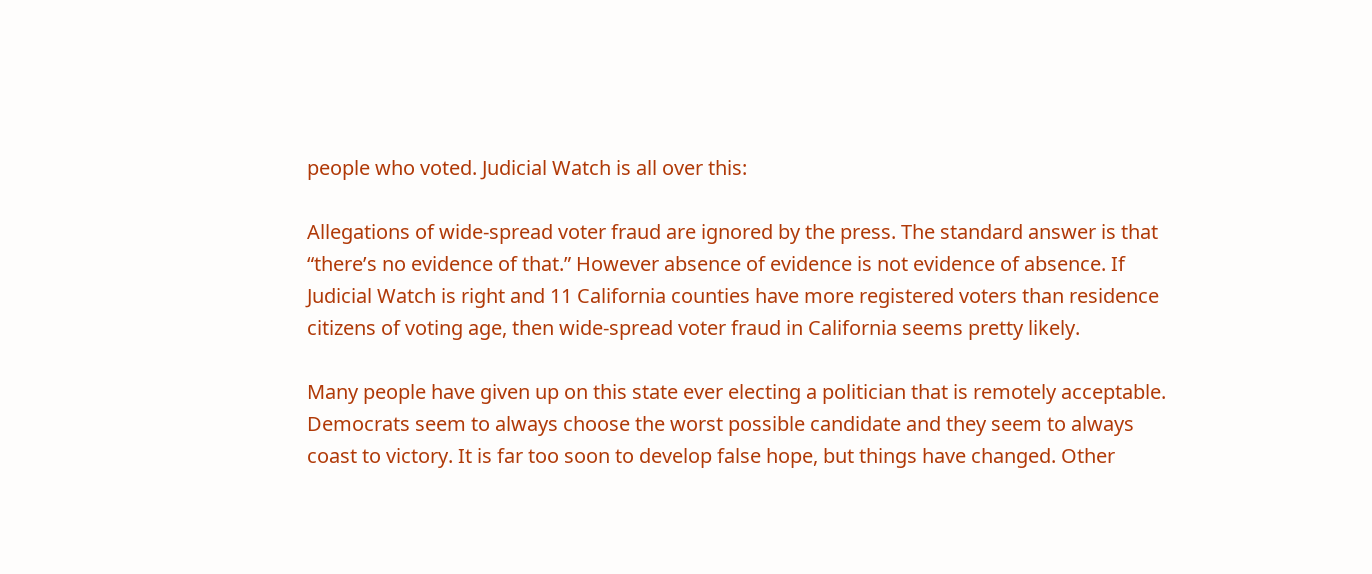people who voted. Judicial Watch is all over this:

Allegations of wide-spread voter fraud are ignored by the press. The standard answer is that “there’s no evidence of that.” However absence of evidence is not evidence of absence. If Judicial Watch is right and 11 California counties have more registered voters than residence citizens of voting age, then wide-spread voter fraud in California seems pretty likely.

Many people have given up on this state ever electing a politician that is remotely acceptable.  Democrats seem to always choose the worst possible candidate and they seem to always coast to victory. It is far too soon to develop false hope, but things have changed. Other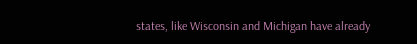states, like Wisconsin and Michigan have already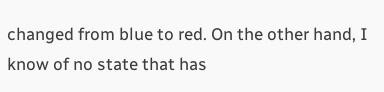changed from blue to red. On the other hand, I know of no state that has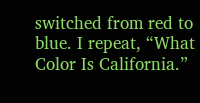switched from red to blue. I repeat, “What Color Is California.”